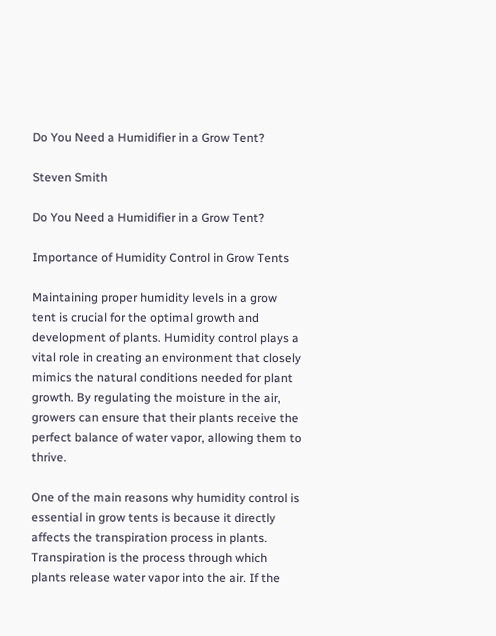Do You Need a Humidifier in a Grow Tent?

Steven Smith

Do You Need a Humidifier in a Grow Tent?

Importance of Humidity Control in Grow Tents

Maintaining proper humidity levels in a grow tent is crucial for the optimal growth and development of plants. Humidity control plays a vital role in creating an environment that closely mimics the natural conditions needed for plant growth. By regulating the moisture in the air, growers can ensure that their plants receive the perfect balance of water vapor, allowing them to thrive.

One of the main reasons why humidity control is essential in grow tents is because it directly affects the transpiration process in plants. Transpiration is the process through which plants release water vapor into the air. If the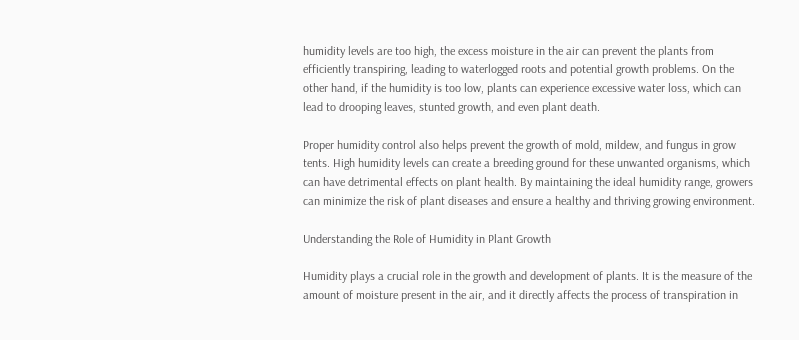humidity levels are too high, the excess moisture in the air can prevent the plants from efficiently transpiring, leading to waterlogged roots and potential growth problems. On the other hand, if the humidity is too low, plants can experience excessive water loss, which can lead to drooping leaves, stunted growth, and even plant death.

Proper humidity control also helps prevent the growth of mold, mildew, and fungus in grow tents. High humidity levels can create a breeding ground for these unwanted organisms, which can have detrimental effects on plant health. By maintaining the ideal humidity range, growers can minimize the risk of plant diseases and ensure a healthy and thriving growing environment.

Understanding the Role of Humidity in Plant Growth

Humidity plays a crucial role in the growth and development of plants. It is the measure of the amount of moisture present in the air, and it directly affects the process of transpiration in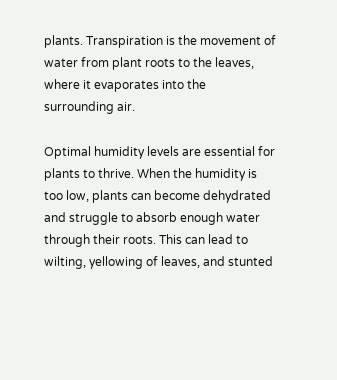plants. Transpiration is the movement of water from plant roots to the leaves, where it evaporates into the surrounding air.

Optimal humidity levels are essential for plants to thrive. When the humidity is too low, plants can become dehydrated and struggle to absorb enough water through their roots. This can lead to wilting, yellowing of leaves, and stunted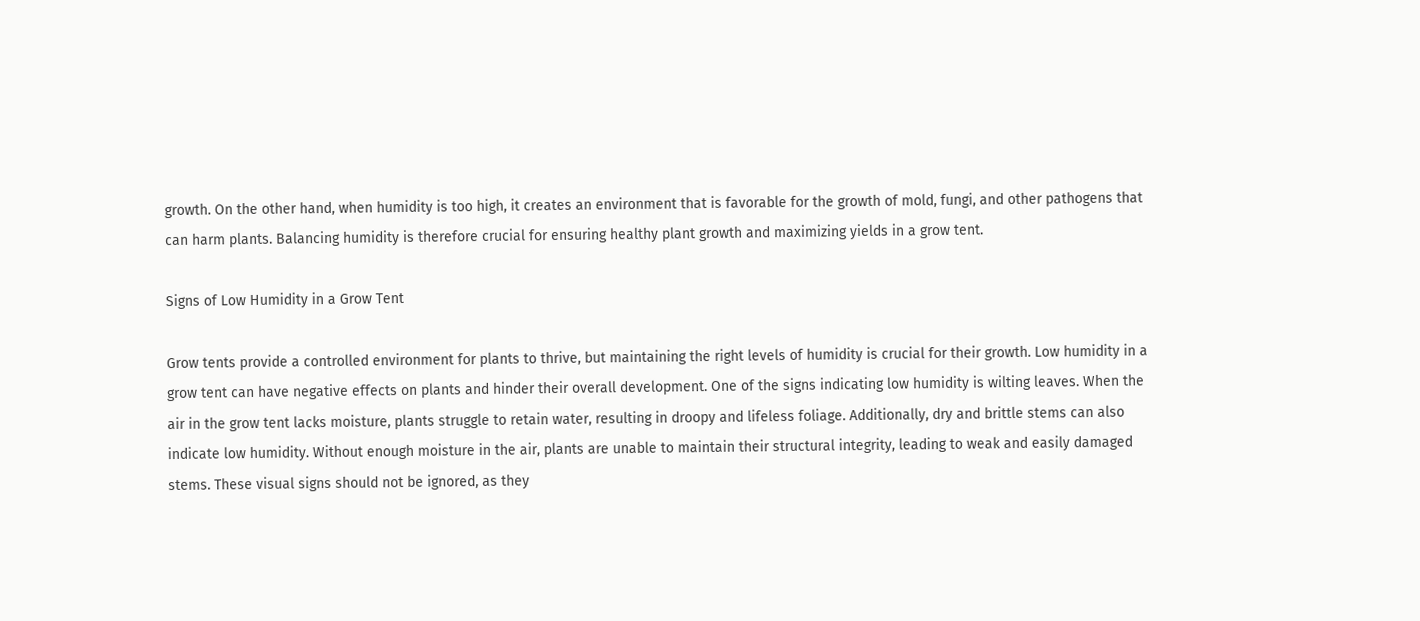growth. On the other hand, when humidity is too high, it creates an environment that is favorable for the growth of mold, fungi, and other pathogens that can harm plants. Balancing humidity is therefore crucial for ensuring healthy plant growth and maximizing yields in a grow tent.

Signs of Low Humidity in a Grow Tent

Grow tents provide a controlled environment for plants to thrive, but maintaining the right levels of humidity is crucial for their growth. Low humidity in a grow tent can have negative effects on plants and hinder their overall development. One of the signs indicating low humidity is wilting leaves. When the air in the grow tent lacks moisture, plants struggle to retain water, resulting in droopy and lifeless foliage. Additionally, dry and brittle stems can also indicate low humidity. Without enough moisture in the air, plants are unable to maintain their structural integrity, leading to weak and easily damaged stems. These visual signs should not be ignored, as they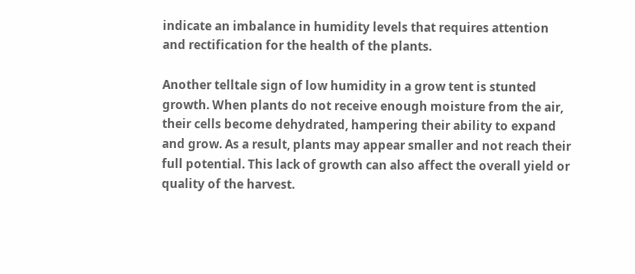indicate an imbalance in humidity levels that requires attention and rectification for the health of the plants.

Another telltale sign of low humidity in a grow tent is stunted growth. When plants do not receive enough moisture from the air, their cells become dehydrated, hampering their ability to expand and grow. As a result, plants may appear smaller and not reach their full potential. This lack of growth can also affect the overall yield or quality of the harvest.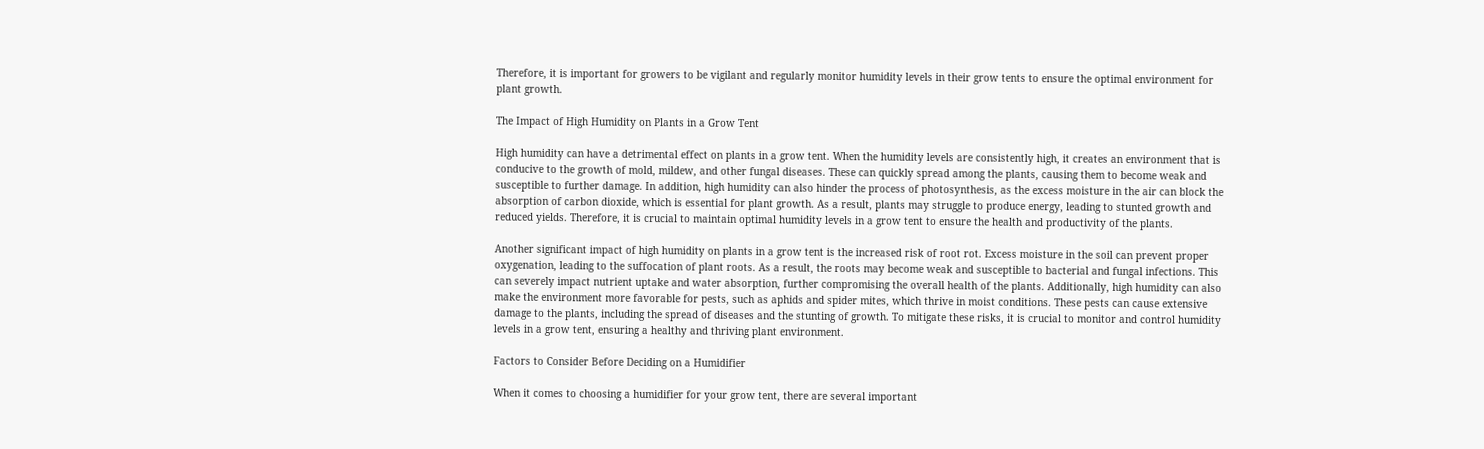Therefore, it is important for growers to be vigilant and regularly monitor humidity levels in their grow tents to ensure the optimal environment for plant growth.

The Impact of High Humidity on Plants in a Grow Tent

High humidity can have a detrimental effect on plants in a grow tent. When the humidity levels are consistently high, it creates an environment that is conducive to the growth of mold, mildew, and other fungal diseases. These can quickly spread among the plants, causing them to become weak and susceptible to further damage. In addition, high humidity can also hinder the process of photosynthesis, as the excess moisture in the air can block the absorption of carbon dioxide, which is essential for plant growth. As a result, plants may struggle to produce energy, leading to stunted growth and reduced yields. Therefore, it is crucial to maintain optimal humidity levels in a grow tent to ensure the health and productivity of the plants.

Another significant impact of high humidity on plants in a grow tent is the increased risk of root rot. Excess moisture in the soil can prevent proper oxygenation, leading to the suffocation of plant roots. As a result, the roots may become weak and susceptible to bacterial and fungal infections. This can severely impact nutrient uptake and water absorption, further compromising the overall health of the plants. Additionally, high humidity can also make the environment more favorable for pests, such as aphids and spider mites, which thrive in moist conditions. These pests can cause extensive damage to the plants, including the spread of diseases and the stunting of growth. To mitigate these risks, it is crucial to monitor and control humidity levels in a grow tent, ensuring a healthy and thriving plant environment.

Factors to Consider Before Deciding on a Humidifier

When it comes to choosing a humidifier for your grow tent, there are several important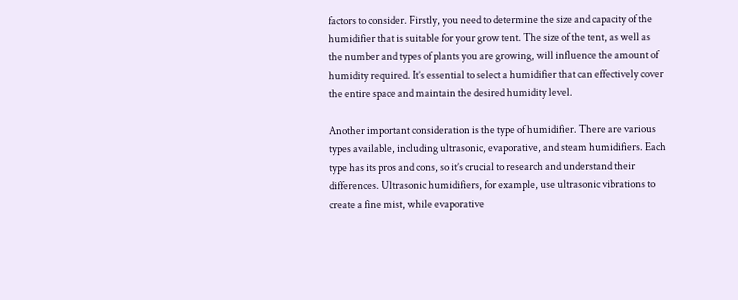factors to consider. Firstly, you need to determine the size and capacity of the humidifier that is suitable for your grow tent. The size of the tent, as well as the number and types of plants you are growing, will influence the amount of humidity required. It’s essential to select a humidifier that can effectively cover the entire space and maintain the desired humidity level.

Another important consideration is the type of humidifier. There are various types available, including ultrasonic, evaporative, and steam humidifiers. Each type has its pros and cons, so it’s crucial to research and understand their differences. Ultrasonic humidifiers, for example, use ultrasonic vibrations to create a fine mist, while evaporative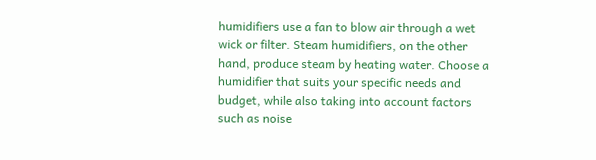humidifiers use a fan to blow air through a wet wick or filter. Steam humidifiers, on the other hand, produce steam by heating water. Choose a humidifier that suits your specific needs and budget, while also taking into account factors such as noise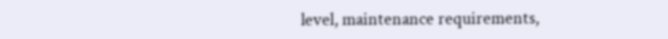level, maintenance requirements,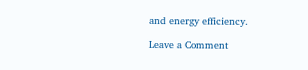and energy efficiency.

Leave a Comment